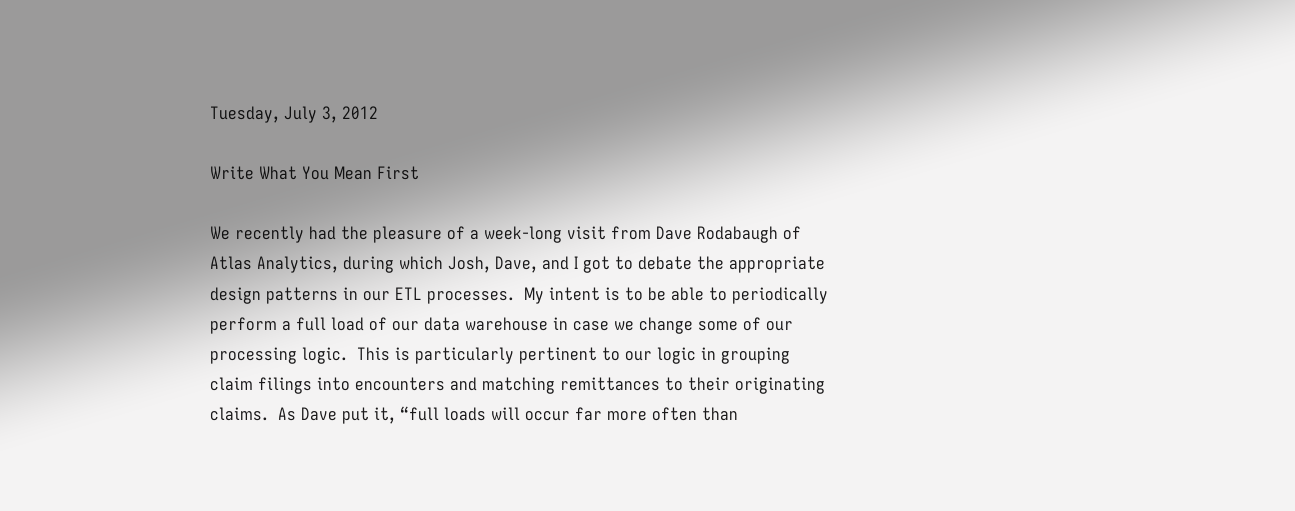Tuesday, July 3, 2012

Write What You Mean First

We recently had the pleasure of a week-long visit from Dave Rodabaugh of Atlas Analytics, during which Josh, Dave, and I got to debate the appropriate design patterns in our ETL processes.  My intent is to be able to periodically perform a full load of our data warehouse in case we change some of our processing logic.  This is particularly pertinent to our logic in grouping claim filings into encounters and matching remittances to their originating claims.  As Dave put it, “full loads will occur far more often than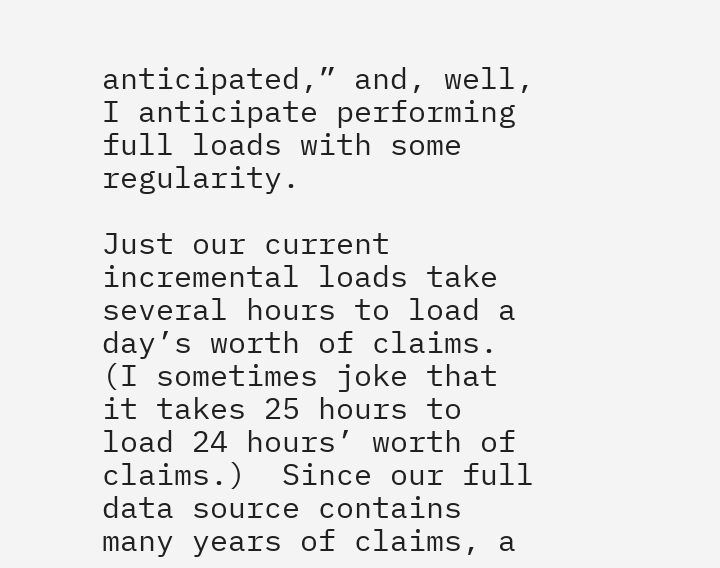anticipated,” and, well, I anticipate performing full loads with some regularity.

Just our current incremental loads take several hours to load a day’s worth of claims.  (I sometimes joke that it takes 25 hours to load 24 hours’ worth of claims.)  Since our full data source contains many years of claims, a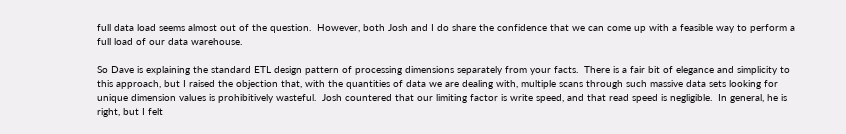full data load seems almost out of the question.  However, both Josh and I do share the confidence that we can come up with a feasible way to perform a full load of our data warehouse.

So Dave is explaining the standard ETL design pattern of processing dimensions separately from your facts.  There is a fair bit of elegance and simplicity to this approach, but I raised the objection that, with the quantities of data we are dealing with, multiple scans through such massive data sets looking for unique dimension values is prohibitively wasteful.  Josh countered that our limiting factor is write speed, and that read speed is negligible.  In general, he is right, but I felt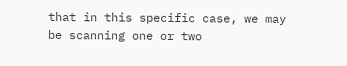that in this specific case, we may be scanning one or two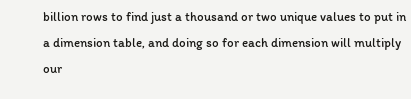billion rows to find just a thousand or two unique values to put in a dimension table, and doing so for each dimension will multiply our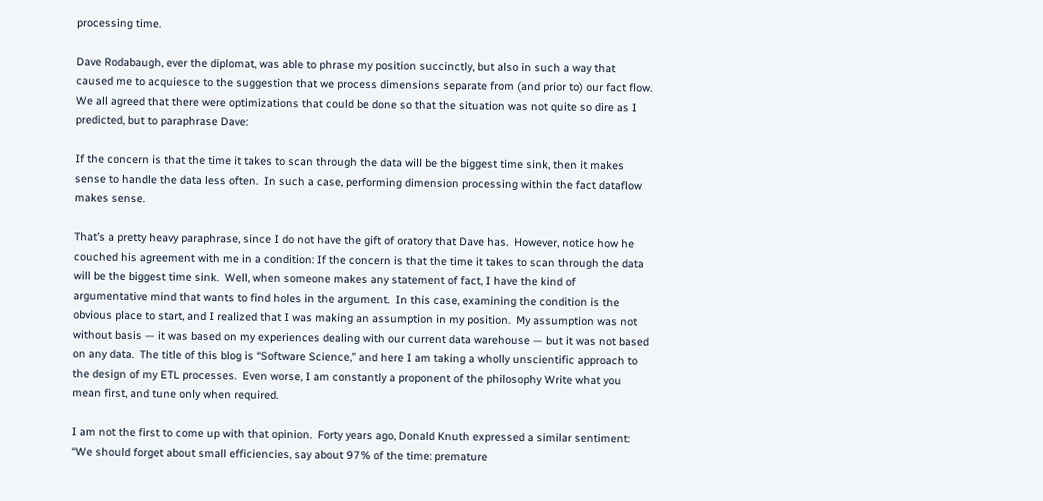processing time.

Dave Rodabaugh, ever the diplomat, was able to phrase my position succinctly, but also in such a way that caused me to acquiesce to the suggestion that we process dimensions separate from (and prior to) our fact flow.  We all agreed that there were optimizations that could be done so that the situation was not quite so dire as I predicted, but to paraphrase Dave:

If the concern is that the time it takes to scan through the data will be the biggest time sink, then it makes sense to handle the data less often.  In such a case, performing dimension processing within the fact dataflow makes sense.

That’s a pretty heavy paraphrase, since I do not have the gift of oratory that Dave has.  However, notice how he couched his agreement with me in a condition: If the concern is that the time it takes to scan through the data will be the biggest time sink.  Well, when someone makes any statement of fact, I have the kind of argumentative mind that wants to find holes in the argument.  In this case, examining the condition is the obvious place to start, and I realized that I was making an assumption in my position.  My assumption was not without basis — it was based on my experiences dealing with our current data warehouse — but it was not based on any data.  The title of this blog is “Software Science,” and here I am taking a wholly unscientific approach to the design of my ETL processes.  Even worse, I am constantly a proponent of the philosophy Write what you mean first, and tune only when required.

I am not the first to come up with that opinion.  Forty years ago, Donald Knuth expressed a similar sentiment: “We should forget about small efficiencies, say about 97% of the time: premature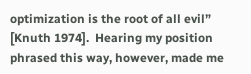optimization is the root of all evil” [Knuth 1974].  Hearing my position phrased this way, however, made me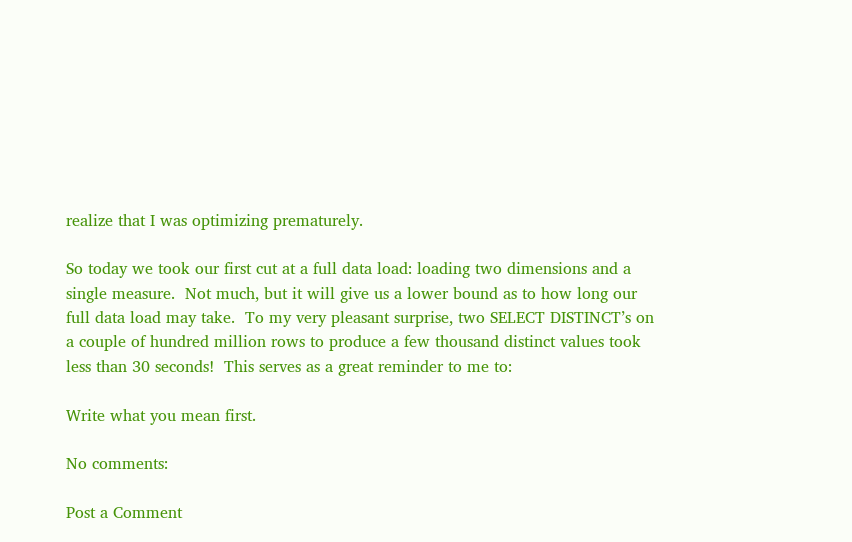realize that I was optimizing prematurely.

So today we took our first cut at a full data load: loading two dimensions and a single measure.  Not much, but it will give us a lower bound as to how long our full data load may take.  To my very pleasant surprise, two SELECT DISTINCT’s on a couple of hundred million rows to produce a few thousand distinct values took less than 30 seconds!  This serves as a great reminder to me to:

Write what you mean first.

No comments:

Post a Comment